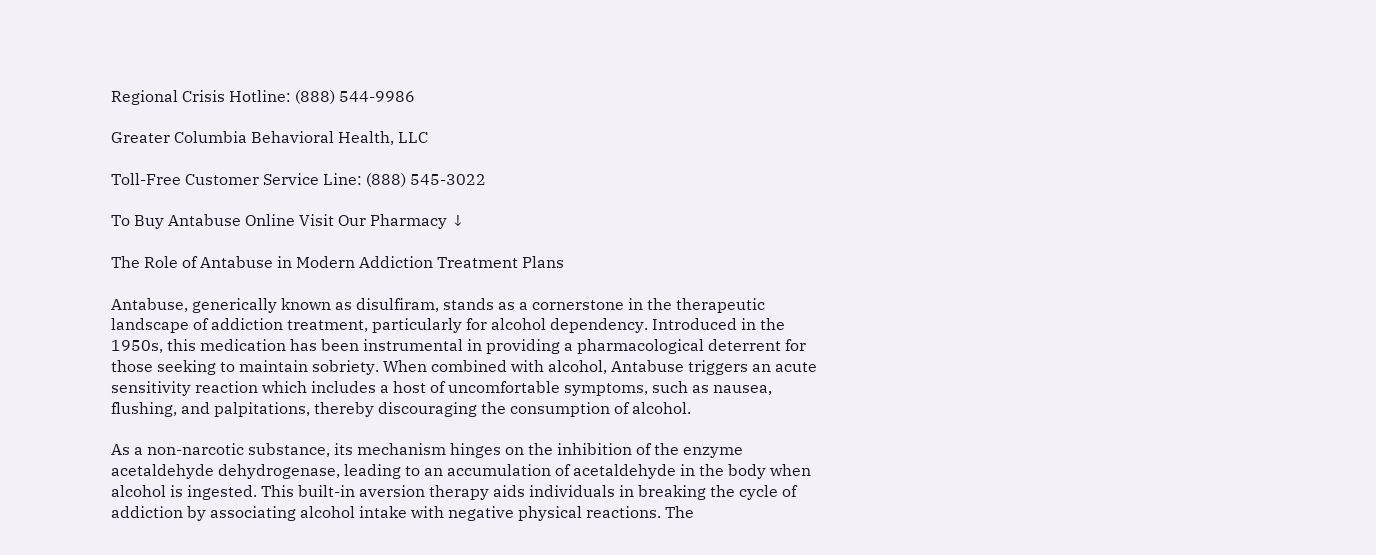Regional Crisis Hotline: (888) 544-9986

Greater Columbia Behavioral Health, LLC

Toll-Free Customer Service Line: (888) 545-3022

To Buy Antabuse Online Visit Our Pharmacy ↓

The Role of Antabuse in Modern Addiction Treatment Plans

Antabuse, generically known as disulfiram, stands as a cornerstone in the therapeutic landscape of addiction treatment, particularly for alcohol dependency. Introduced in the 1950s, this medication has been instrumental in providing a pharmacological deterrent for those seeking to maintain sobriety. When combined with alcohol, Antabuse triggers an acute sensitivity reaction which includes a host of uncomfortable symptoms, such as nausea, flushing, and palpitations, thereby discouraging the consumption of alcohol.

As a non-narcotic substance, its mechanism hinges on the inhibition of the enzyme acetaldehyde dehydrogenase, leading to an accumulation of acetaldehyde in the body when alcohol is ingested. This built-in aversion therapy aids individuals in breaking the cycle of addiction by associating alcohol intake with negative physical reactions. The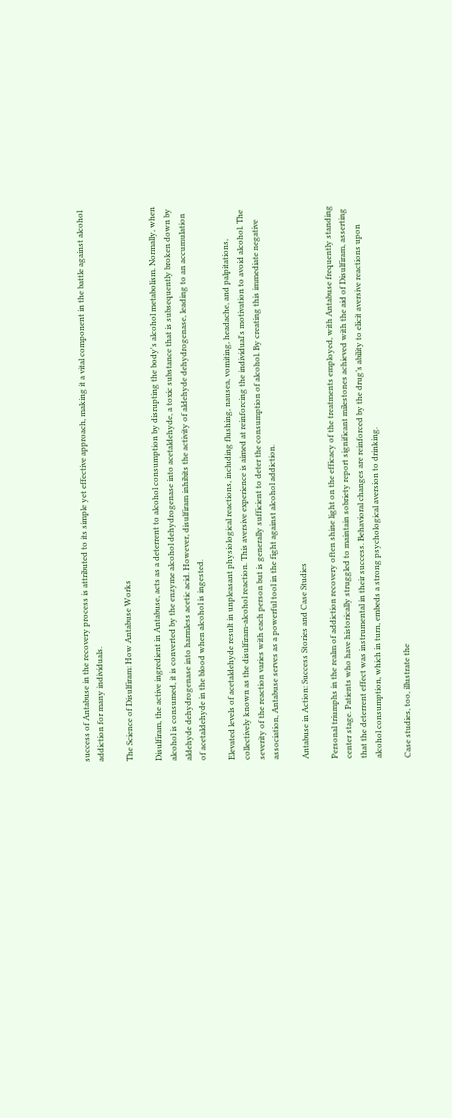success of Antabuse in the recovery process is attributed to its simple yet effective approach, making it a vital component in the battle against alcohol addiction for many individuals.

The Science of Disulfiram: How Antabuse Works

Disulfiram, the active ingredient in Antabuse, acts as a deterrent to alcohol consumption by disrupting the body's alcohol metabolism. Normally, when alcohol is consumed, it is converted by the enzyme alcohol dehydrogenase into acetaldehyde, a toxic substance that is subsequently broken down by aldehyde dehydrogenase into harmless acetic acid. However, disulfiram inhibits the activity of aldehyde dehydrogenase, leading to an accumulation of acetaldehyde in the blood when alcohol is ingested.

Elevated levels of acetaldehyde result in unpleasant physiological reactions, including flushing, nausea, vomiting, headache, and palpitations, collectively known as the disulfiram-alcohol reaction. This aversive experience is aimed at reinforcing the individual's motivation to avoid alcohol. The severity of the reaction varies with each person but is generally sufficient to deter the consumption of alcohol. By creating this immediate negative association, Antabuse serves as a powerful tool in the fight against alcohol addiction.

Antabuse in Action: Success Stories and Case Studies

Personal triumphs in the realm of addiction recovery often shine light on the efficacy of the treatments employed, with Antabuse frequently standing center stage. Patients who have historically struggled to maintain sobriety report significant milestones achieved with the aid of Disulfiram, asserting that the deterrent effect was instrumental in their success. Behavioral changes are reinforced by the drug’s ability to elicit aversive reactions upon alcohol consumption, which in turn, embeds a strong psychological aversion to drinking.

Case studies, too, illustrate the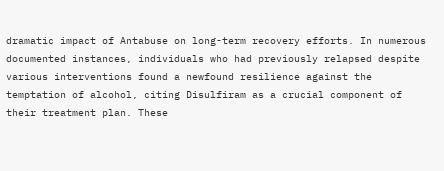dramatic impact of Antabuse on long-term recovery efforts. In numerous documented instances, individuals who had previously relapsed despite various interventions found a newfound resilience against the temptation of alcohol, citing Disulfiram as a crucial component of their treatment plan. These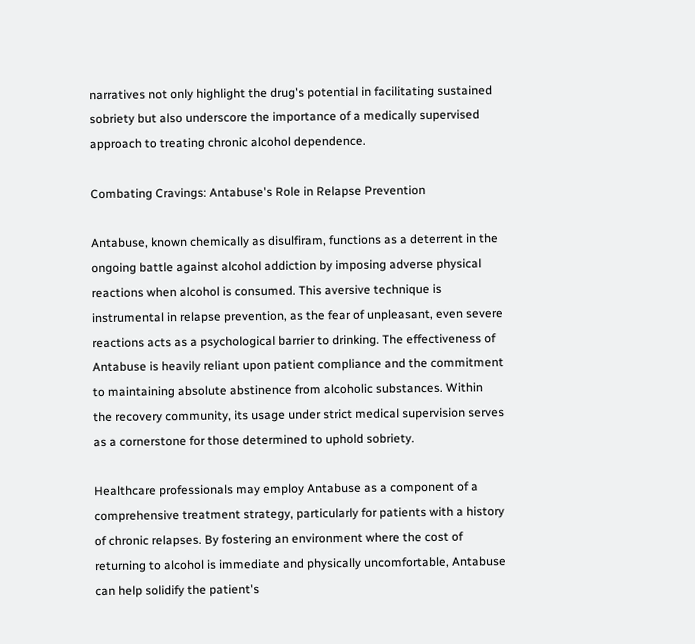narratives not only highlight the drug's potential in facilitating sustained sobriety but also underscore the importance of a medically supervised approach to treating chronic alcohol dependence.

Combating Cravings: Antabuse's Role in Relapse Prevention

Antabuse, known chemically as disulfiram, functions as a deterrent in the ongoing battle against alcohol addiction by imposing adverse physical reactions when alcohol is consumed. This aversive technique is instrumental in relapse prevention, as the fear of unpleasant, even severe reactions acts as a psychological barrier to drinking. The effectiveness of Antabuse is heavily reliant upon patient compliance and the commitment to maintaining absolute abstinence from alcoholic substances. Within the recovery community, its usage under strict medical supervision serves as a cornerstone for those determined to uphold sobriety.

Healthcare professionals may employ Antabuse as a component of a comprehensive treatment strategy, particularly for patients with a history of chronic relapses. By fostering an environment where the cost of returning to alcohol is immediate and physically uncomfortable, Antabuse can help solidify the patient's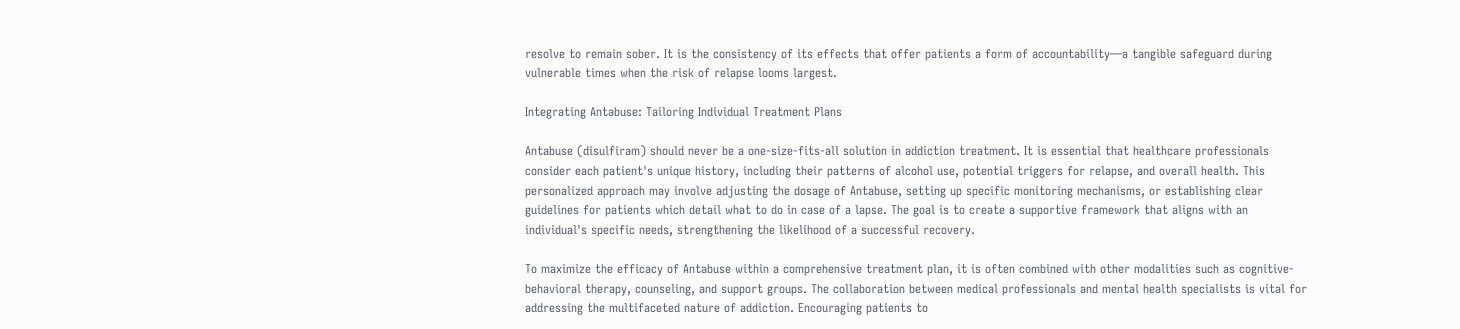resolve to remain sober. It is the consistency of its effects that offer patients a form of accountability—a tangible safeguard during vulnerable times when the risk of relapse looms largest.

Integrating Antabuse: Tailoring Individual Treatment Plans

Antabuse (disulfiram) should never be a one-size-fits-all solution in addiction treatment. It is essential that healthcare professionals consider each patient's unique history, including their patterns of alcohol use, potential triggers for relapse, and overall health. This personalized approach may involve adjusting the dosage of Antabuse, setting up specific monitoring mechanisms, or establishing clear guidelines for patients which detail what to do in case of a lapse. The goal is to create a supportive framework that aligns with an individual's specific needs, strengthening the likelihood of a successful recovery.

To maximize the efficacy of Antabuse within a comprehensive treatment plan, it is often combined with other modalities such as cognitive-behavioral therapy, counseling, and support groups. The collaboration between medical professionals and mental health specialists is vital for addressing the multifaceted nature of addiction. Encouraging patients to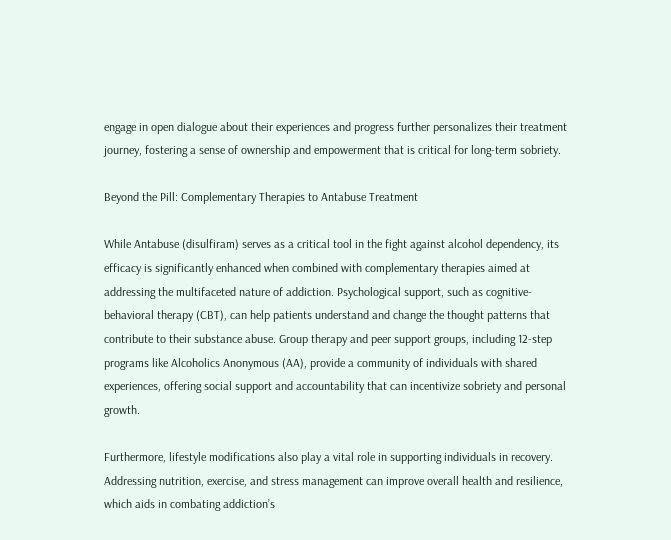engage in open dialogue about their experiences and progress further personalizes their treatment journey, fostering a sense of ownership and empowerment that is critical for long-term sobriety.

Beyond the Pill: Complementary Therapies to Antabuse Treatment

While Antabuse (disulfiram) serves as a critical tool in the fight against alcohol dependency, its efficacy is significantly enhanced when combined with complementary therapies aimed at addressing the multifaceted nature of addiction. Psychological support, such as cognitive-behavioral therapy (CBT), can help patients understand and change the thought patterns that contribute to their substance abuse. Group therapy and peer support groups, including 12-step programs like Alcoholics Anonymous (AA), provide a community of individuals with shared experiences, offering social support and accountability that can incentivize sobriety and personal growth.

Furthermore, lifestyle modifications also play a vital role in supporting individuals in recovery. Addressing nutrition, exercise, and stress management can improve overall health and resilience, which aids in combating addiction’s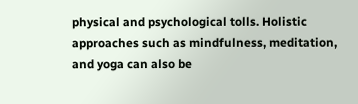physical and psychological tolls. Holistic approaches such as mindfulness, meditation, and yoga can also be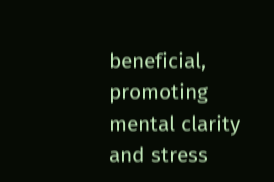beneficial, promoting mental clarity and stress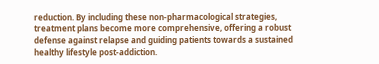reduction. By including these non-pharmacological strategies, treatment plans become more comprehensive, offering a robust defense against relapse and guiding patients towards a sustained healthy lifestyle post-addiction.